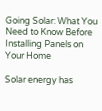Going Solar: What You Need to Know Before Installing Panels on Your Home

Solar energy has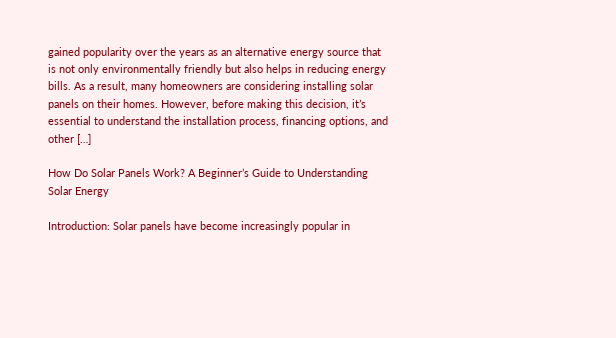gained popularity over the years as an alternative energy source that is not only environmentally friendly but also helps in reducing energy bills. As a result, many homeowners are considering installing solar panels on their homes. However, before making this decision, it’s essential to understand the installation process, financing options, and other […]

How Do Solar Panels Work? A Beginner’s Guide to Understanding Solar Energy

Introduction: Solar panels have become increasingly popular in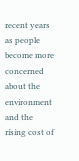recent years as people become more concerned about the environment and the rising cost of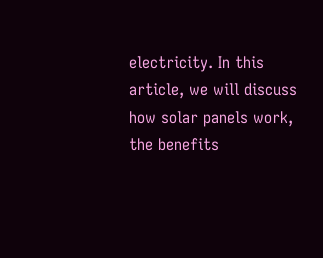electricity. In this article, we will discuss how solar panels work, the benefits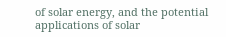of solar energy, and the potential applications of solar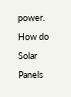power. How do Solar Panels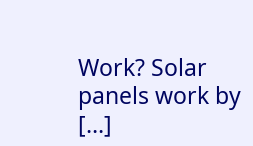Work? Solar panels work by […]